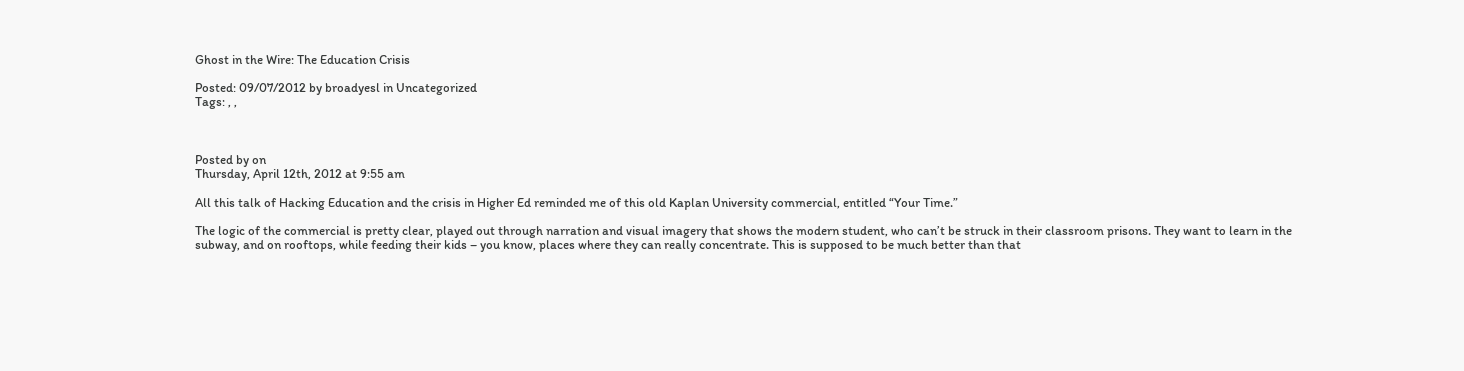Ghost in the Wire: The Education Crisis

Posted: 09/07/2012 by broadyesl in Uncategorized
Tags: , ,



Posted by on
Thursday, April 12th, 2012 at 9:55 am

All this talk of Hacking Education and the crisis in Higher Ed reminded me of this old Kaplan University commercial, entitled “Your Time.”

The logic of the commercial is pretty clear, played out through narration and visual imagery that shows the modern student, who can’t be struck in their classroom prisons. They want to learn in the subway, and on rooftops, while feeding their kids – you know, places where they can really concentrate. This is supposed to be much better than that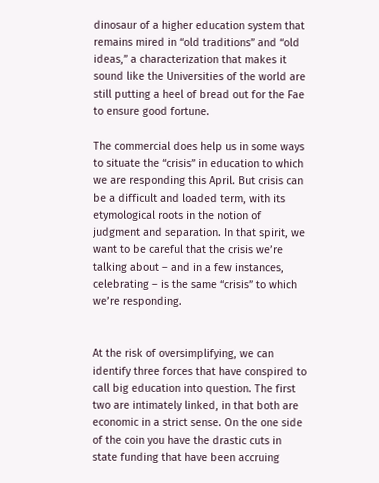dinosaur of a higher education system that remains mired in “old traditions” and “old ideas,” a characterization that makes it sound like the Universities of the world are still putting a heel of bread out for the Fae to ensure good fortune.

The commercial does help us in some ways to situate the “crisis” in education to which we are responding this April. But crisis can be a difficult and loaded term, with its etymological roots in the notion of judgment and separation. In that spirit, we want to be careful that the crisis we’re talking about – and in a few instances, celebrating – is the same “crisis” to which we’re responding.


At the risk of oversimplifying, we can identify three forces that have conspired to call big education into question. The first two are intimately linked, in that both are economic in a strict sense. On the one side of the coin you have the drastic cuts in state funding that have been accruing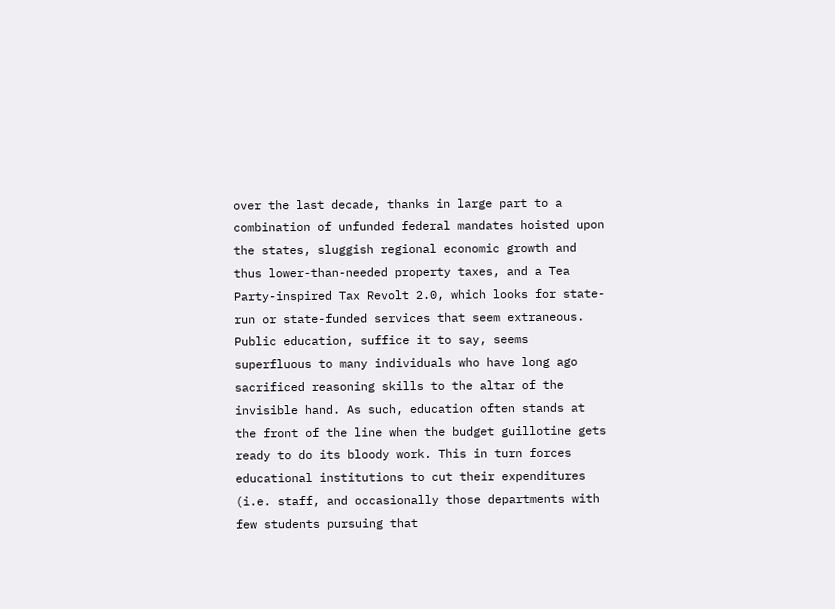over the last decade, thanks in large part to a combination of unfunded federal mandates hoisted upon the states, sluggish regional economic growth and thus lower-than-needed property taxes, and a Tea Party-inspired Tax Revolt 2.0, which looks for state-run or state-funded services that seem extraneous. Public education, suffice it to say, seems superfluous to many individuals who have long ago sacrificed reasoning skills to the altar of the invisible hand. As such, education often stands at the front of the line when the budget guillotine gets ready to do its bloody work. This in turn forces educational institutions to cut their expenditures (i.e. staff, and occasionally those departments with few students pursuing that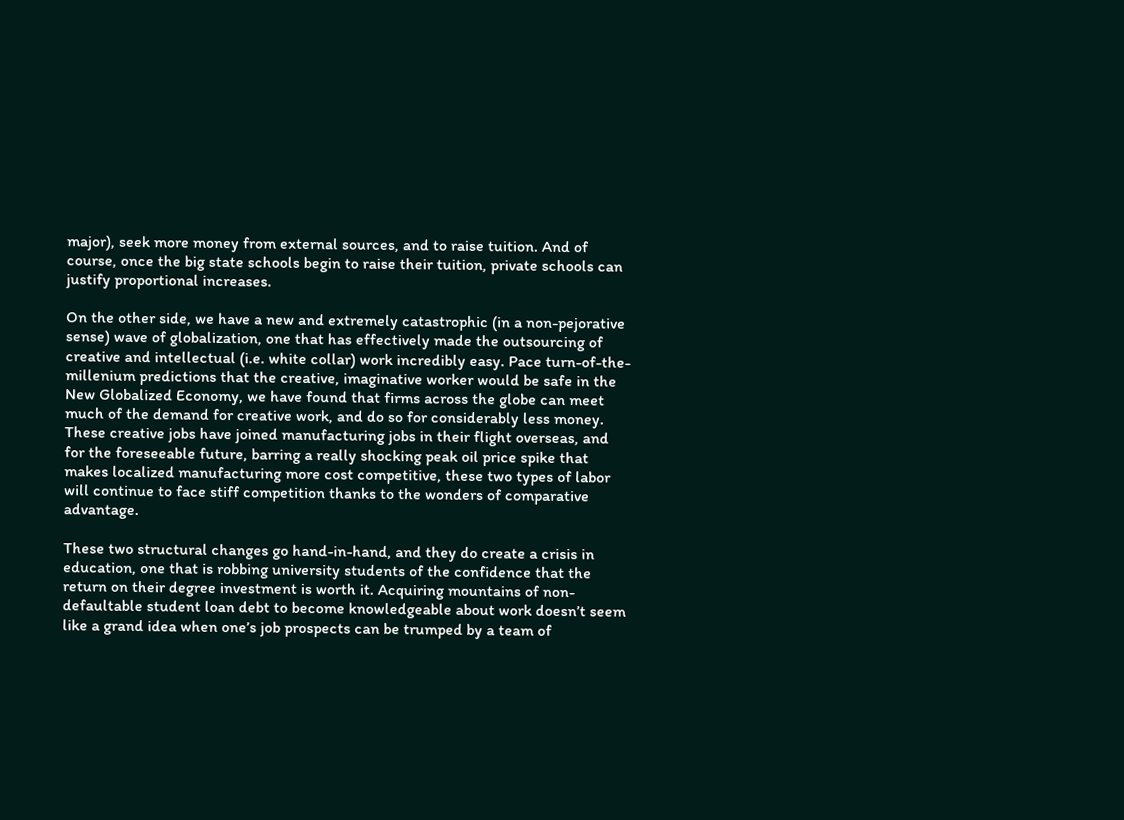major), seek more money from external sources, and to raise tuition. And of course, once the big state schools begin to raise their tuition, private schools can justify proportional increases.

On the other side, we have a new and extremely catastrophic (in a non-pejorative sense) wave of globalization, one that has effectively made the outsourcing of creative and intellectual (i.e. white collar) work incredibly easy. Pace turn-of-the-millenium predictions that the creative, imaginative worker would be safe in the New Globalized Economy, we have found that firms across the globe can meet much of the demand for creative work, and do so for considerably less money. These creative jobs have joined manufacturing jobs in their flight overseas, and for the foreseeable future, barring a really shocking peak oil price spike that makes localized manufacturing more cost competitive, these two types of labor will continue to face stiff competition thanks to the wonders of comparative advantage.

These two structural changes go hand-in-hand, and they do create a crisis in education, one that is robbing university students of the confidence that the return on their degree investment is worth it. Acquiring mountains of non-defaultable student loan debt to become knowledgeable about work doesn’t seem like a grand idea when one’s job prospects can be trumped by a team of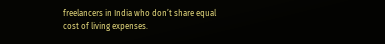freelancers in India who don’t share equal cost of living expenses.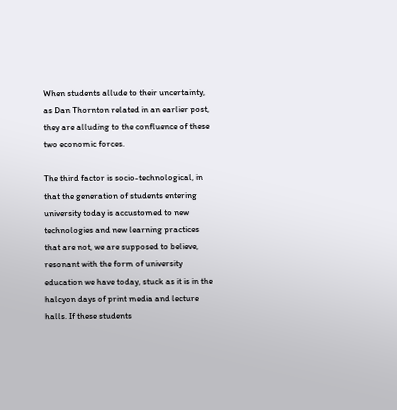When students allude to their uncertainty, as Dan Thornton related in an earlier post, they are alluding to the confluence of these two economic forces.

The third factor is socio-technological, in that the generation of students entering university today is accustomed to new technologies and new learning practices that are not, we are supposed to believe, resonant with the form of university education we have today, stuck as it is in the halcyon days of print media and lecture halls. If these students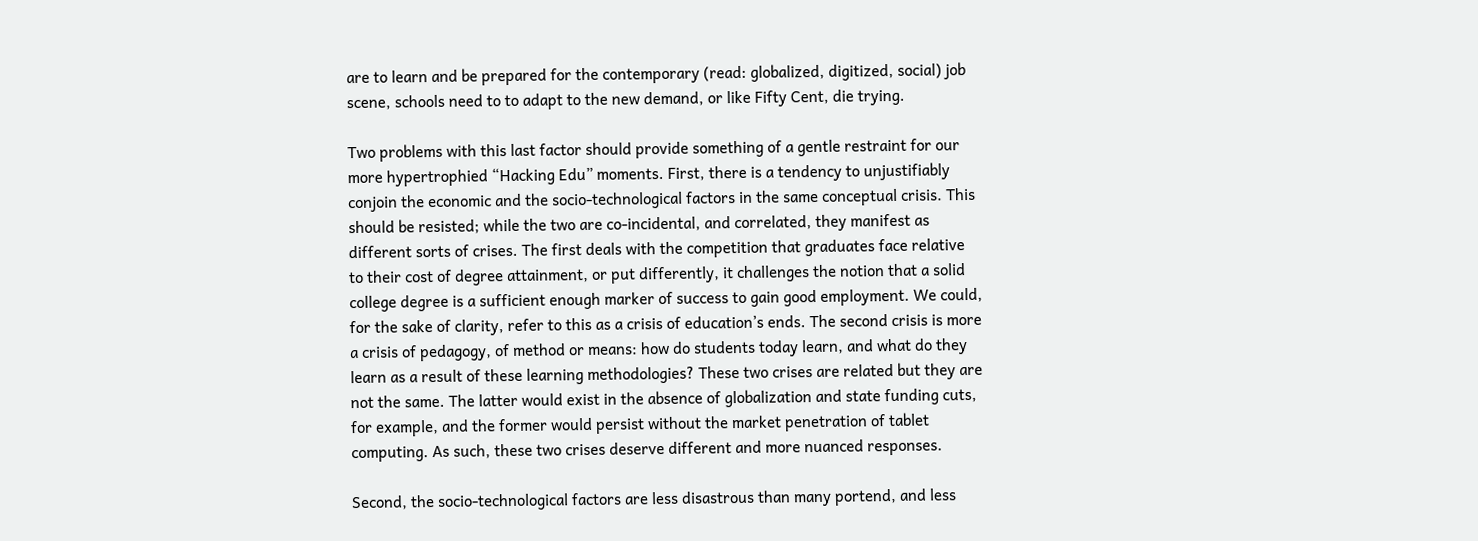are to learn and be prepared for the contemporary (read: globalized, digitized, social) job scene, schools need to to adapt to the new demand, or like Fifty Cent, die trying.

Two problems with this last factor should provide something of a gentle restraint for our more hypertrophied “Hacking Edu” moments. First, there is a tendency to unjustifiably conjoin the economic and the socio-technological factors in the same conceptual crisis. This should be resisted; while the two are co-incidental, and correlated, they manifest as different sorts of crises. The first deals with the competition that graduates face relative to their cost of degree attainment, or put differently, it challenges the notion that a solid college degree is a sufficient enough marker of success to gain good employment. We could, for the sake of clarity, refer to this as a crisis of education’s ends. The second crisis is more a crisis of pedagogy, of method or means: how do students today learn, and what do they learn as a result of these learning methodologies? These two crises are related but they are not the same. The latter would exist in the absence of globalization and state funding cuts, for example, and the former would persist without the market penetration of tablet computing. As such, these two crises deserve different and more nuanced responses.

Second, the socio-technological factors are less disastrous than many portend, and less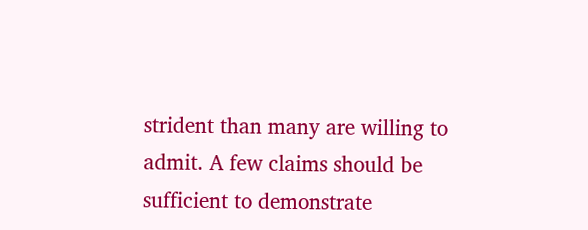strident than many are willing to admit. A few claims should be sufficient to demonstrate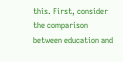this. First, consider the comparison between education and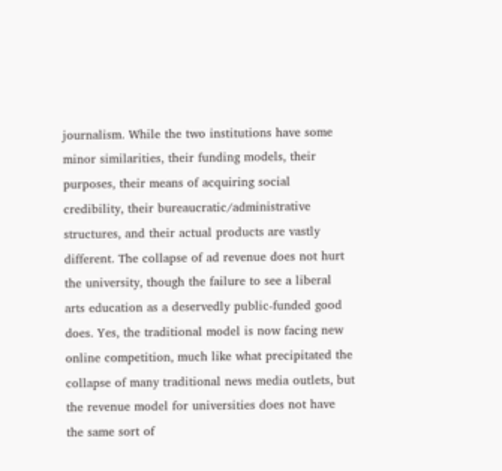journalism. While the two institutions have some minor similarities, their funding models, their purposes, their means of acquiring social credibility, their bureaucratic/administrative structures, and their actual products are vastly different. The collapse of ad revenue does not hurt the university, though the failure to see a liberal arts education as a deservedly public-funded good does. Yes, the traditional model is now facing new online competition, much like what precipitated the collapse of many traditional news media outlets, but the revenue model for universities does not have the same sort of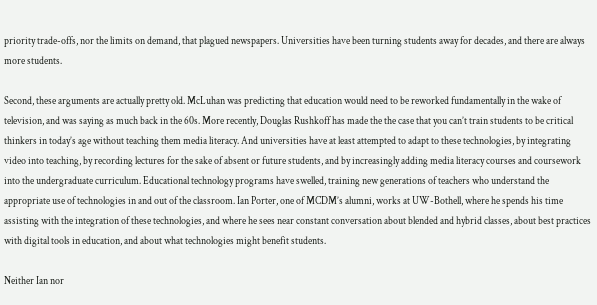priority trade-offs, nor the limits on demand, that plagued newspapers. Universities have been turning students away for decades, and there are always more students.

Second, these arguments are actually pretty old. McLuhan was predicting that education would need to be reworked fundamentally in the wake of television, and was saying as much back in the 60s. More recently, Douglas Rushkoff has made the the case that you can’t train students to be critical thinkers in today’s age without teaching them media literacy. And universities have at least attempted to adapt to these technologies, by integrating video into teaching, by recording lectures for the sake of absent or future students, and by increasingly adding media literacy courses and coursework into the undergraduate curriculum. Educational technology programs have swelled, training new generations of teachers who understand the appropriate use of technologies in and out of the classroom. Ian Porter, one of MCDM’s alumni, works at UW-Bothell, where he spends his time assisting with the integration of these technologies, and where he sees near constant conversation about blended and hybrid classes, about best practices with digital tools in education, and about what technologies might benefit students.

Neither Ian nor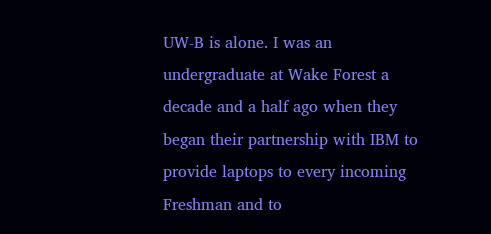UW-B is alone. I was an undergraduate at Wake Forest a decade and a half ago when they began their partnership with IBM to provide laptops to every incoming Freshman and to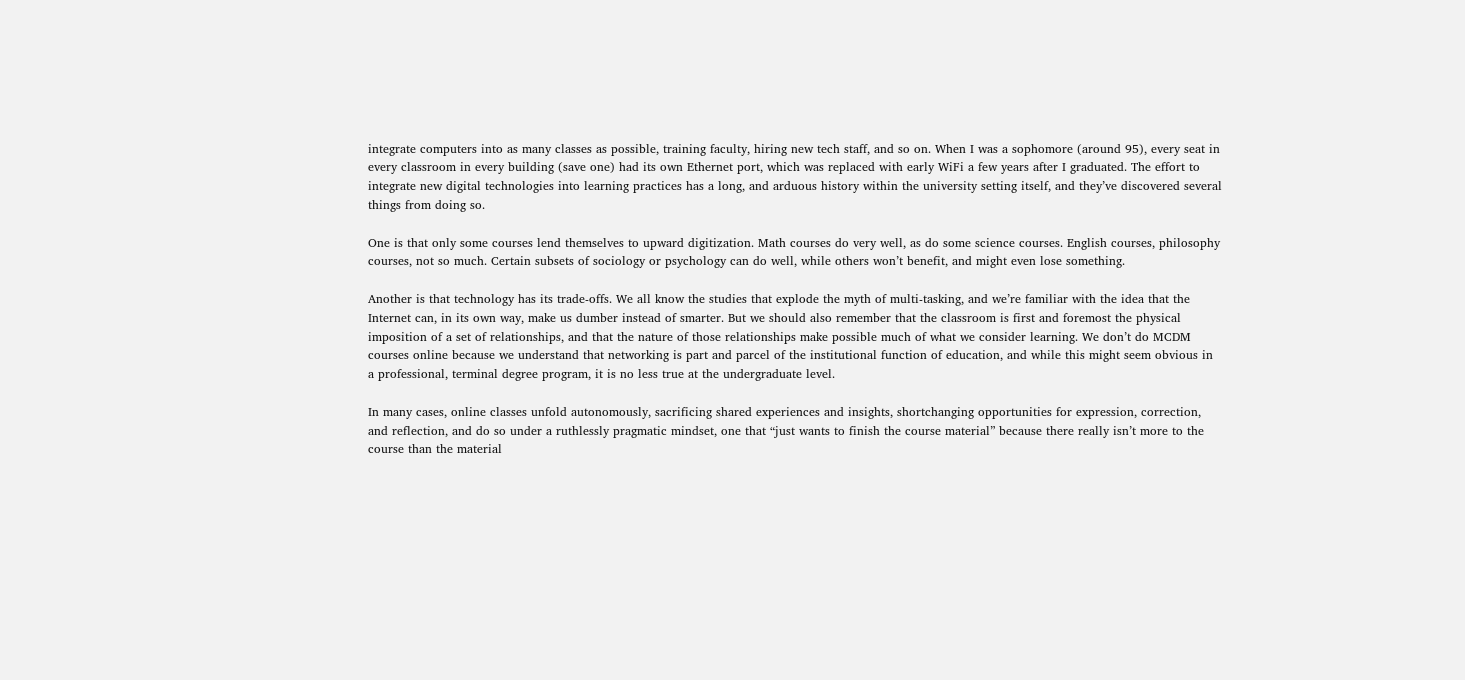integrate computers into as many classes as possible, training faculty, hiring new tech staff, and so on. When I was a sophomore (around 95), every seat in every classroom in every building (save one) had its own Ethernet port, which was replaced with early WiFi a few years after I graduated. The effort to integrate new digital technologies into learning practices has a long, and arduous history within the university setting itself, and they’ve discovered several things from doing so.

One is that only some courses lend themselves to upward digitization. Math courses do very well, as do some science courses. English courses, philosophy courses, not so much. Certain subsets of sociology or psychology can do well, while others won’t benefit, and might even lose something.

Another is that technology has its trade-offs. We all know the studies that explode the myth of multi-tasking, and we’re familiar with the idea that the Internet can, in its own way, make us dumber instead of smarter. But we should also remember that the classroom is first and foremost the physical imposition of a set of relationships, and that the nature of those relationships make possible much of what we consider learning. We don’t do MCDM courses online because we understand that networking is part and parcel of the institutional function of education, and while this might seem obvious in a professional, terminal degree program, it is no less true at the undergraduate level.

In many cases, online classes unfold autonomously, sacrificing shared experiences and insights, shortchanging opportunities for expression, correction, and reflection, and do so under a ruthlessly pragmatic mindset, one that “just wants to finish the course material” because there really isn’t more to the course than the material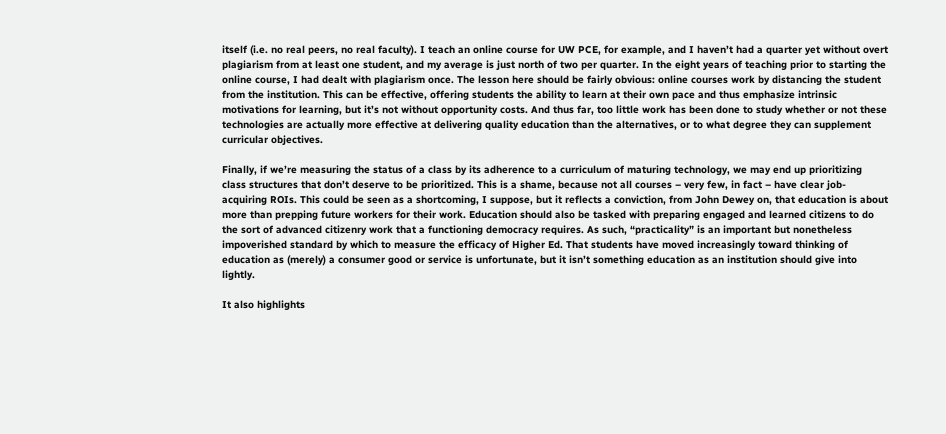itself (i.e. no real peers, no real faculty). I teach an online course for UW PCE, for example, and I haven’t had a quarter yet without overt plagiarism from at least one student, and my average is just north of two per quarter. In the eight years of teaching prior to starting the online course, I had dealt with plagiarism once. The lesson here should be fairly obvious: online courses work by distancing the student from the institution. This can be effective, offering students the ability to learn at their own pace and thus emphasize intrinsic motivations for learning, but it’s not without opportunity costs. And thus far, too little work has been done to study whether or not these technologies are actually more effective at delivering quality education than the alternatives, or to what degree they can supplement curricular objectives.

Finally, if we’re measuring the status of a class by its adherence to a curriculum of maturing technology, we may end up prioritizing class structures that don’t deserve to be prioritized. This is a shame, because not all courses – very few, in fact – have clear job-acquiring ROIs. This could be seen as a shortcoming, I suppose, but it reflects a conviction, from John Dewey on, that education is about more than prepping future workers for their work. Education should also be tasked with preparing engaged and learned citizens to do the sort of advanced citizenry work that a functioning democracy requires. As such, “practicality” is an important but nonetheless impoverished standard by which to measure the efficacy of Higher Ed. That students have moved increasingly toward thinking of education as (merely) a consumer good or service is unfortunate, but it isn’t something education as an institution should give into lightly.

It also highlights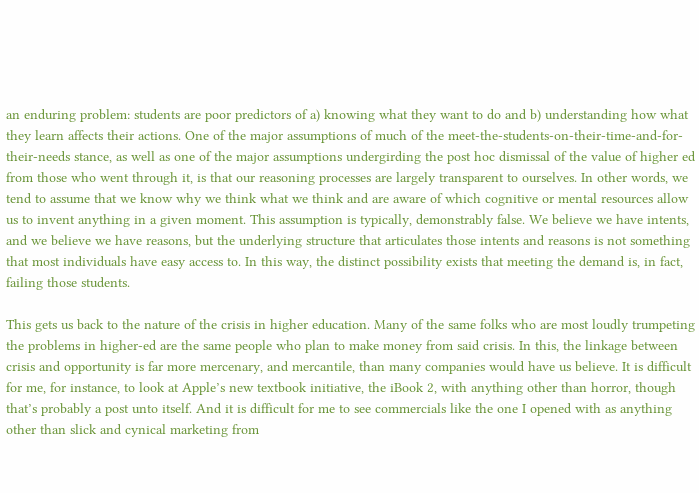an enduring problem: students are poor predictors of a) knowing what they want to do and b) understanding how what they learn affects their actions. One of the major assumptions of much of the meet-the-students-on-their-time-and-for-their-needs stance, as well as one of the major assumptions undergirding the post hoc dismissal of the value of higher ed from those who went through it, is that our reasoning processes are largely transparent to ourselves. In other words, we tend to assume that we know why we think what we think and are aware of which cognitive or mental resources allow us to invent anything in a given moment. This assumption is typically, demonstrably false. We believe we have intents, and we believe we have reasons, but the underlying structure that articulates those intents and reasons is not something that most individuals have easy access to. In this way, the distinct possibility exists that meeting the demand is, in fact, failing those students.

This gets us back to the nature of the crisis in higher education. Many of the same folks who are most loudly trumpeting the problems in higher-ed are the same people who plan to make money from said crisis. In this, the linkage between crisis and opportunity is far more mercenary, and mercantile, than many companies would have us believe. It is difficult for me, for instance, to look at Apple’s new textbook initiative, the iBook 2, with anything other than horror, though that’s probably a post unto itself. And it is difficult for me to see commercials like the one I opened with as anything other than slick and cynical marketing from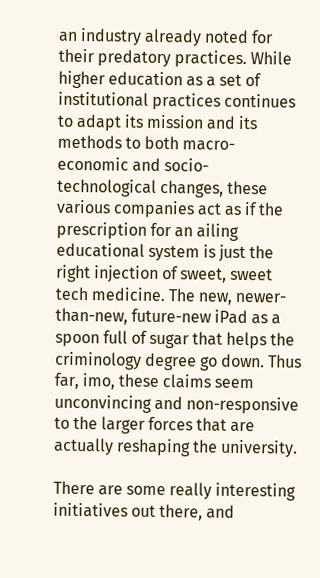an industry already noted for their predatory practices. While higher education as a set of institutional practices continues to adapt its mission and its methods to both macro-economic and socio-technological changes, these various companies act as if the prescription for an ailing educational system is just the right injection of sweet, sweet tech medicine. The new, newer-than-new, future-new iPad as a spoon full of sugar that helps the criminology degree go down. Thus far, imo, these claims seem unconvincing and non-responsive to the larger forces that are actually reshaping the university.

There are some really interesting initiatives out there, and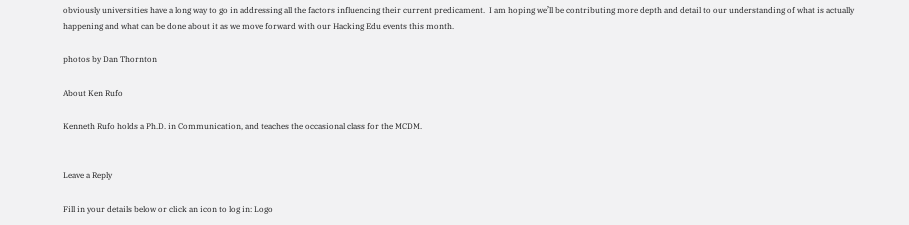obviously universities have a long way to go in addressing all the factors influencing their current predicament.  I am hoping we’ll be contributing more depth and detail to our understanding of what is actually happening and what can be done about it as we move forward with our Hacking Edu events this month.

photos by Dan Thornton

About Ken Rufo

Kenneth Rufo holds a Ph.D. in Communication, and teaches the occasional class for the MCDM.


Leave a Reply

Fill in your details below or click an icon to log in: Logo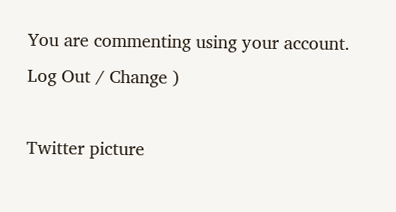You are commenting using your account. Log Out / Change )

Twitter picture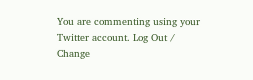You are commenting using your Twitter account. Log Out / Change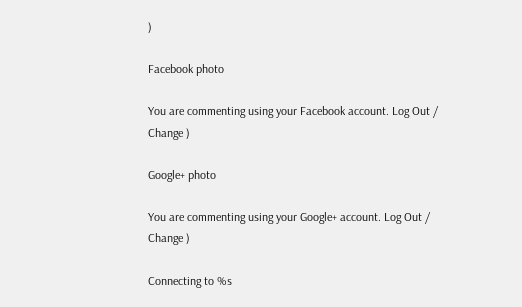)

Facebook photo

You are commenting using your Facebook account. Log Out / Change )

Google+ photo

You are commenting using your Google+ account. Log Out / Change )

Connecting to %s